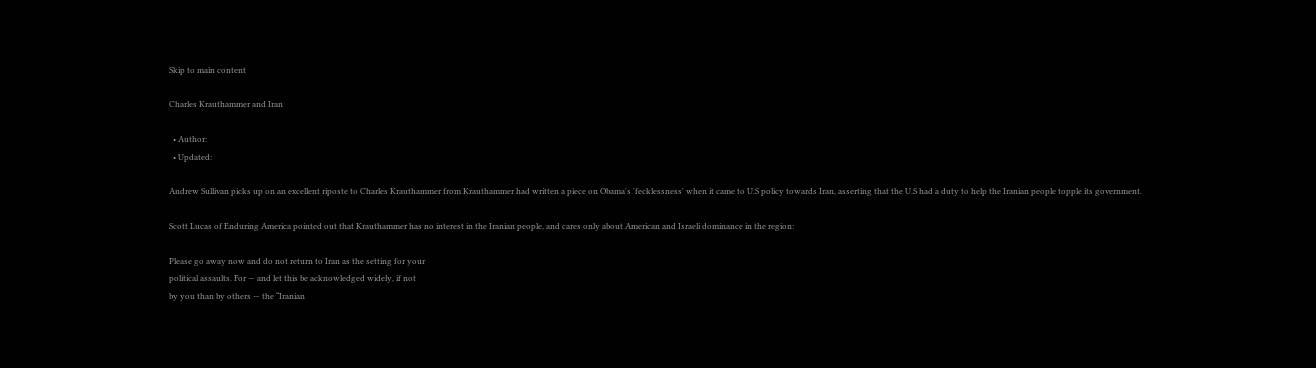Skip to main content

Charles Krauthammer and Iran

  • Author:
  • Updated:

Andrew Sullivan picks up on an excellent riposte to Charles Krauthammer from Krauthammer had written a piece on Obama's 'fecklessness' when it came to U.S policy towards Iran, asserting that the U.S had a duty to help the Iranian people topple its government.

Scott Lucas of Enduring America pointed out that Krauthammer has no interest in the Iranian people, and cares only about American and Israeli dominance in the region:

Please go away now and do not return to Iran as the setting for your
political assaults. For — and let this be acknowledged widely, if not
by you than by others — the “Iranian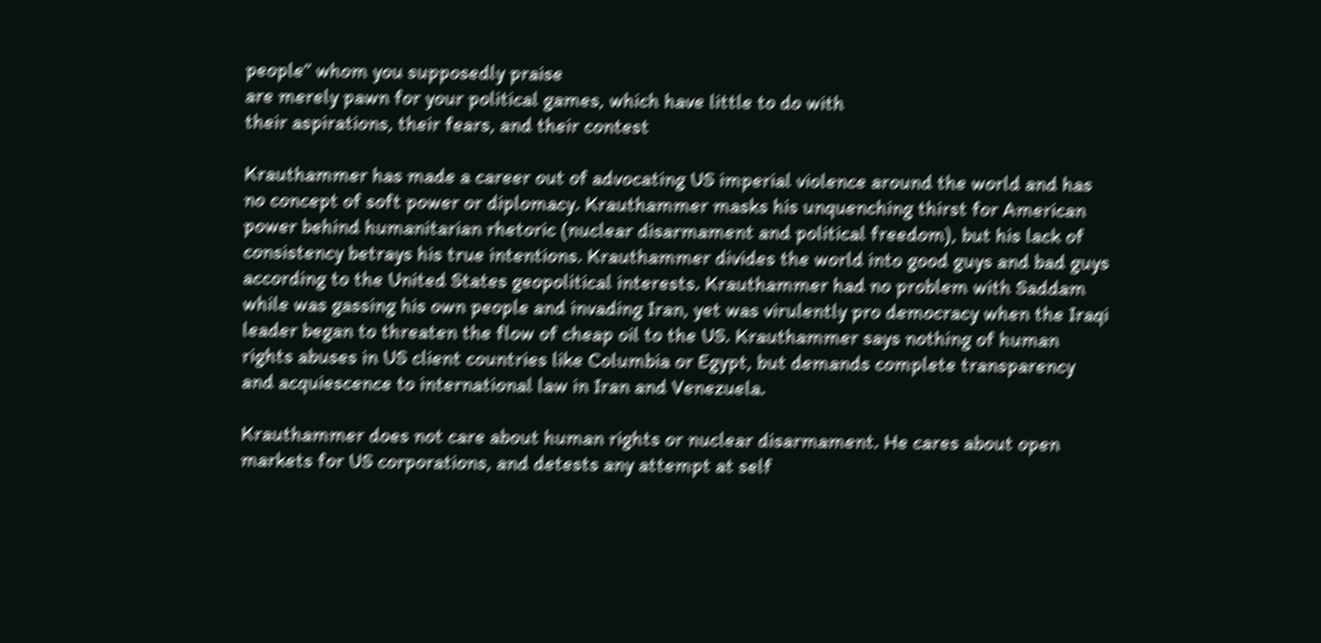people” whom you supposedly praise
are merely pawn for your political games, which have little to do with
their aspirations, their fears, and their contest

Krauthammer has made a career out of advocating US imperial violence around the world and has no concept of soft power or diplomacy. Krauthammer masks his unquenching thirst for American power behind humanitarian rhetoric (nuclear disarmament and political freedom), but his lack of consistency betrays his true intentions. Krauthammer divides the world into good guys and bad guys according to the United States geopolitical interests. Krauthammer had no problem with Saddam while was gassing his own people and invading Iran, yet was virulently pro democracy when the Iraqi leader began to threaten the flow of cheap oil to the US. Krauthammer says nothing of human rights abuses in US client countries like Columbia or Egypt, but demands complete transparency and acquiescence to international law in Iran and Venezuela.

Krauthammer does not care about human rights or nuclear disarmament. He cares about open markets for US corporations, and detests any attempt at self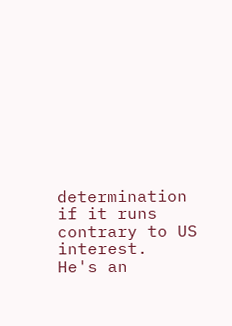determination if it runs contrary to US interest.
He's an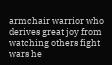armchair warrior who derives great joy from watching others fight wars he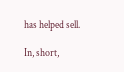has helped sell.

In, short,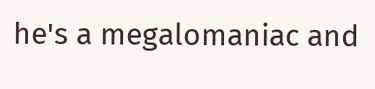he's a megalomaniac and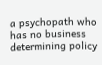a psychopath who has no business determining policy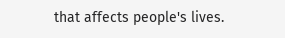that affects people's lives.